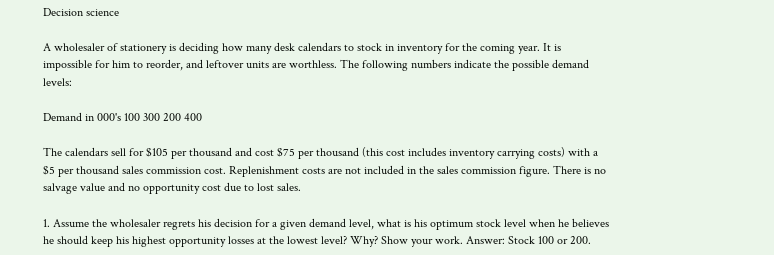Decision science

A wholesaler of stationery is deciding how many desk calendars to stock in inventory for the coming year. It is impossible for him to reorder, and leftover units are worthless. The following numbers indicate the possible demand levels:

Demand in 000's 100 300 200 400

The calendars sell for $105 per thousand and cost $75 per thousand (this cost includes inventory carrying costs) with a $5 per thousand sales commission cost. Replenishment costs are not included in the sales commission figure. There is no salvage value and no opportunity cost due to lost sales.

1. Assume the wholesaler regrets his decision for a given demand level, what is his optimum stock level when he believes he should keep his highest opportunity losses at the lowest level? Why? Show your work. Answer: Stock 100 or 200.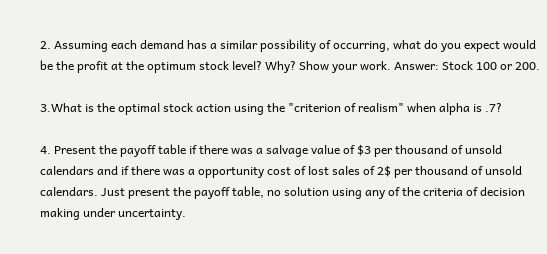2. Assuming each demand has a similar possibility of occurring, what do you expect would be the profit at the optimum stock level? Why? Show your work. Answer: Stock 100 or 200.

3.What is the optimal stock action using the "criterion of realism" when alpha is .7?

4. Present the payoff table if there was a salvage value of $3 per thousand of unsold calendars and if there was a opportunity cost of lost sales of 2$ per thousand of unsold calendars. Just present the payoff table, no solution using any of the criteria of decision making under uncertainty.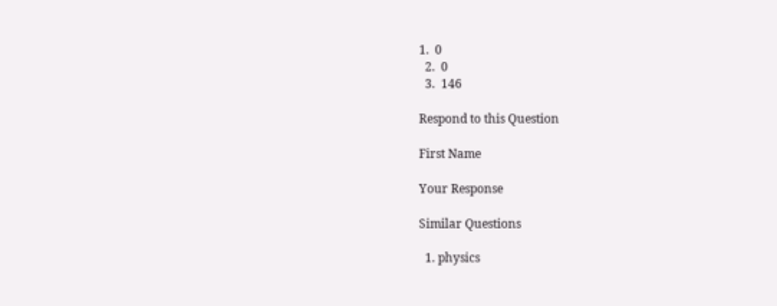1.  0
  2.  0
  3.  146

Respond to this Question

First Name

Your Response

Similar Questions

  1. physics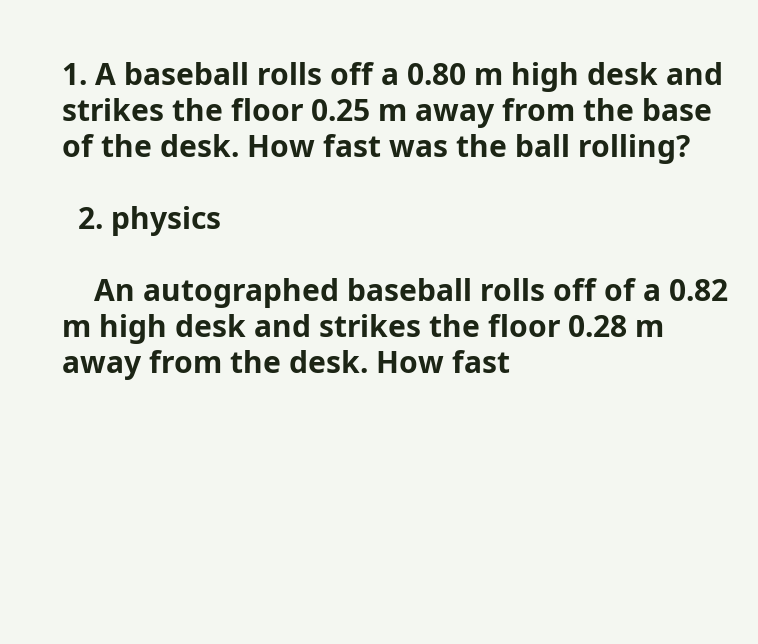1. A baseball rolls off a 0.80 m high desk and strikes the floor 0.25 m away from the base of the desk. How fast was the ball rolling?

  2. physics

    An autographed baseball rolls off of a 0.82 m high desk and strikes the floor 0.28 m away from the desk. How fast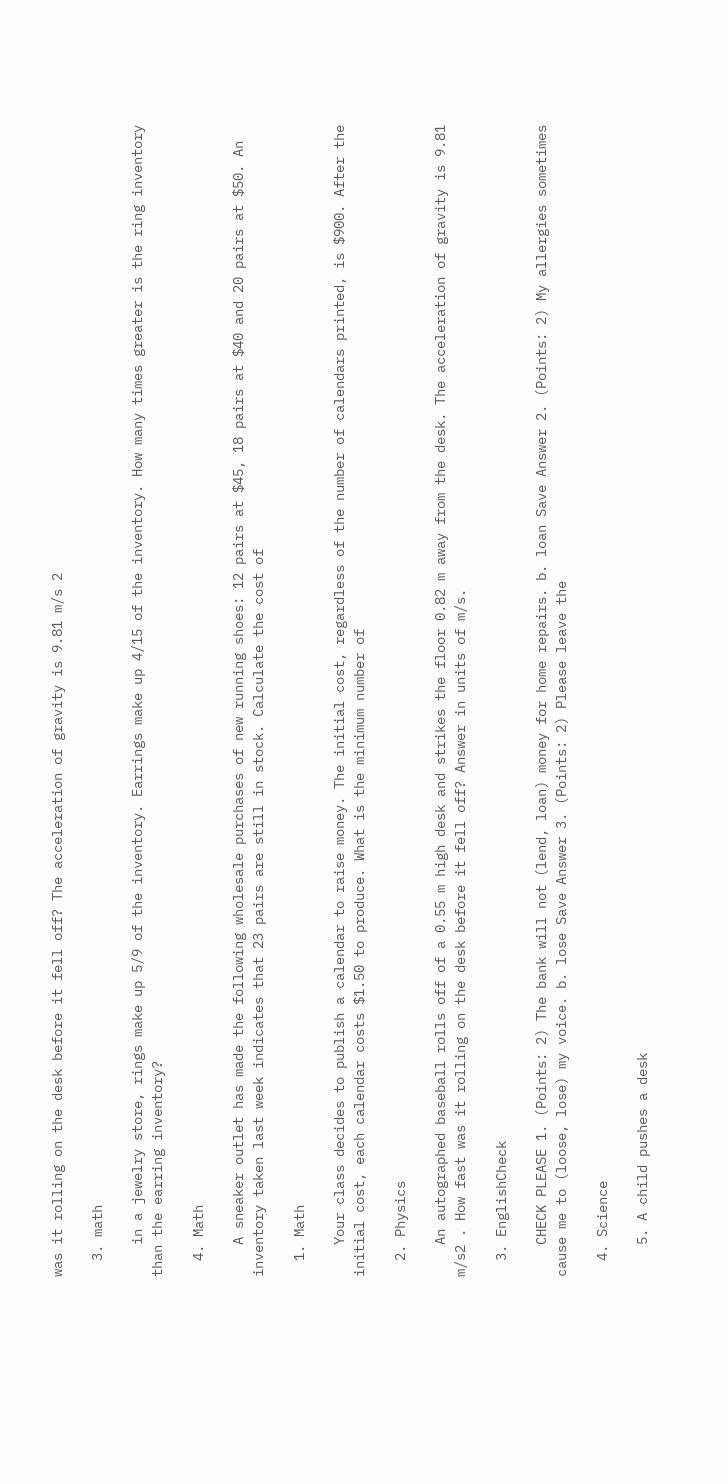was it rolling on the desk before it fell off? The acceleration of gravity is 9.81 m/s 2

  3. math

    in a jewelry store, rings make up 5/9 of the inventory. Earrings make up 4/15 of the inventory. How many times greater is the ring inventory than the earring inventory?

  4. Math

    A sneaker outlet has made the following wholesale purchases of new running shoes: 12 pairs at $45, 18 pairs at $40 and 20 pairs at $50. An inventory taken last week indicates that 23 pairs are still in stock. Calculate the cost of

  1. Math

    Your class decides to publish a calendar to raise money. The initial cost, regardless of the number of calendars printed, is $900. After the initial cost, each calendar costs $1.50 to produce. What is the minimum number of

  2. Physics

    An autographed baseball rolls off of a 0.55 m high desk and strikes the floor 0.82 m away from the desk. The acceleration of gravity is 9.81 m/s2 . How fast was it rolling on the desk before it fell off? Answer in units of m/s.

  3. EnglishCheck

    CHECK PLEASE 1. (Points: 2) The bank will not (lend, loan) money for home repairs. b. loan Save Answer 2. (Points: 2) My allergies sometimes cause me to (loose, lose) my voice. b. lose Save Answer 3. (Points: 2) Please leave the

  4. Science

    5. A child pushes a desk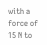with a force of 15 N to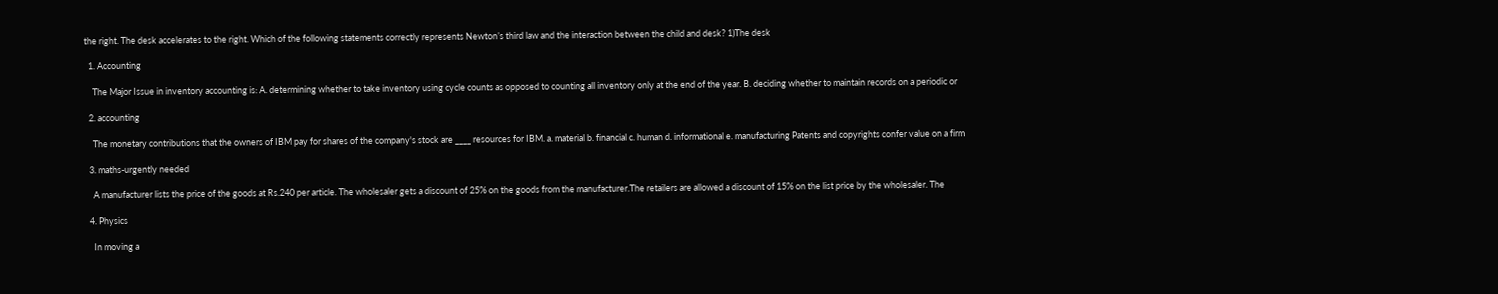the right. The desk accelerates to the right. Which of the following statements correctly represents Newton’s third law and the interaction between the child and desk? 1)The desk

  1. Accounting

    The Major Issue in inventory accounting is: A. determining whether to take inventory using cycle counts as opposed to counting all inventory only at the end of the year. B. deciding whether to maintain records on a periodic or

  2. accounting

    The monetary contributions that the owners of IBM pay for shares of the company's stock are ____ resources for IBM. a. material b. financial c. human d. informational e. manufacturing Patents and copyrights confer value on a firm

  3. maths-urgently needed

    A manufacturer lists the price of the goods at Rs.240 per article. The wholesaler gets a discount of 25% on the goods from the manufacturer.The retailers are allowed a discount of 15% on the list price by the wholesaler. The

  4. Physics

    In moving a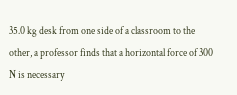35.0 kg desk from one side of a classroom to the other, a professor finds that a horizontal force of 300 N is necessary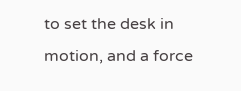to set the desk in motion, and a force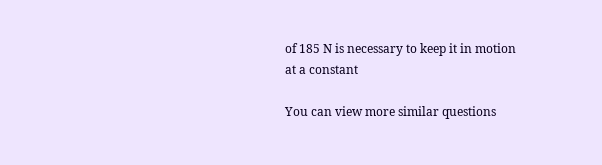of 185 N is necessary to keep it in motion at a constant

You can view more similar questions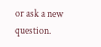or ask a new question.